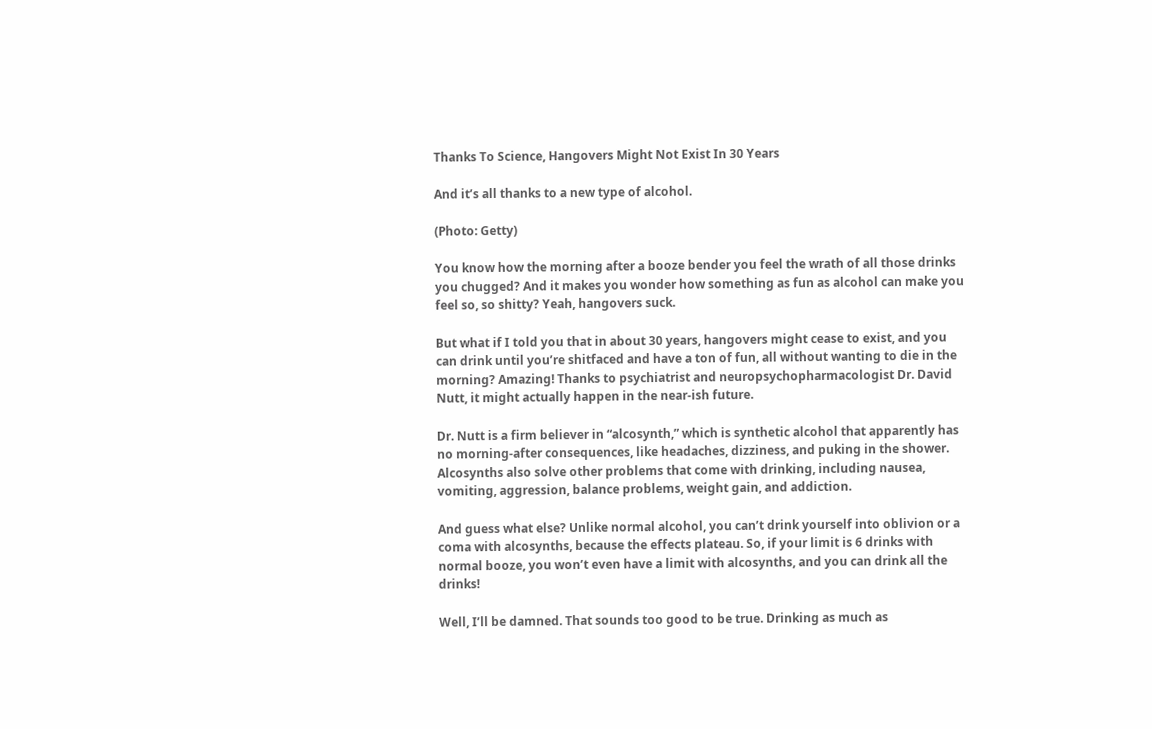Thanks To Science, Hangovers Might Not Exist In 30 Years

And it’s all thanks to a new type of alcohol.

(Photo: Getty)

You know how the morning after a booze bender you feel the wrath of all those drinks you chugged? And it makes you wonder how something as fun as alcohol can make you feel so, so shitty? Yeah, hangovers suck.

But what if I told you that in about 30 years, hangovers might cease to exist, and you can drink until you’re shitfaced and have a ton of fun, all without wanting to die in the morning? Amazing! Thanks to psychiatrist and neuropsychopharmacologist Dr. David Nutt, it might actually happen in the near-ish future.

Dr. Nutt is a firm believer in “alcosynth,” which is synthetic alcohol that apparently has no morning-after consequences, like headaches, dizziness, and puking in the shower. Alcosynths also solve other problems that come with drinking, including nausea, vomiting, aggression, balance problems, weight gain, and addiction.

And guess what else? Unlike normal alcohol, you can’t drink yourself into oblivion or a coma with alcosynths, because the effects plateau. So, if your limit is 6 drinks with normal booze, you won’t even have a limit with alcosynths, and you can drink all the drinks!

Well, I’ll be damned. That sounds too good to be true. Drinking as much as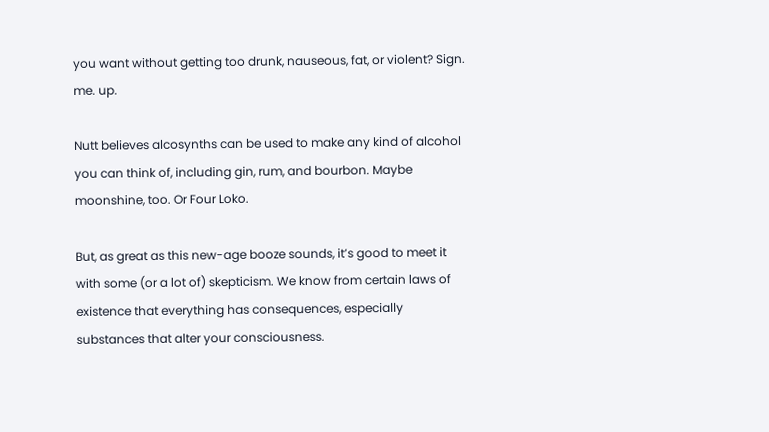you want without getting too drunk, nauseous, fat, or violent? Sign. me. up.

Nutt believes alcosynths can be used to make any kind of alcohol you can think of, including gin, rum, and bourbon. Maybe moonshine, too. Or Four Loko.

But, as great as this new-age booze sounds, it’s good to meet it with some (or a lot of) skepticism. We know from certain laws of existence that everything has consequences, especially substances that alter your consciousness.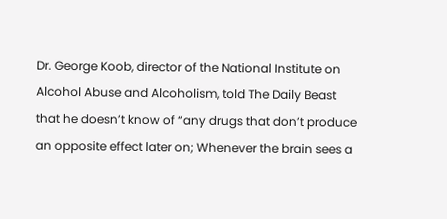Dr. George Koob, director of the National Institute on Alcohol Abuse and Alcoholism, told The Daily Beast that he doesn’t know of “any drugs that don’t produce an opposite effect later on; Whenever the brain sees a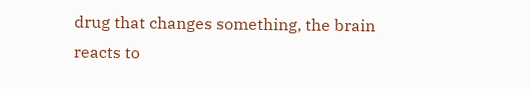drug that changes something, the brain reacts to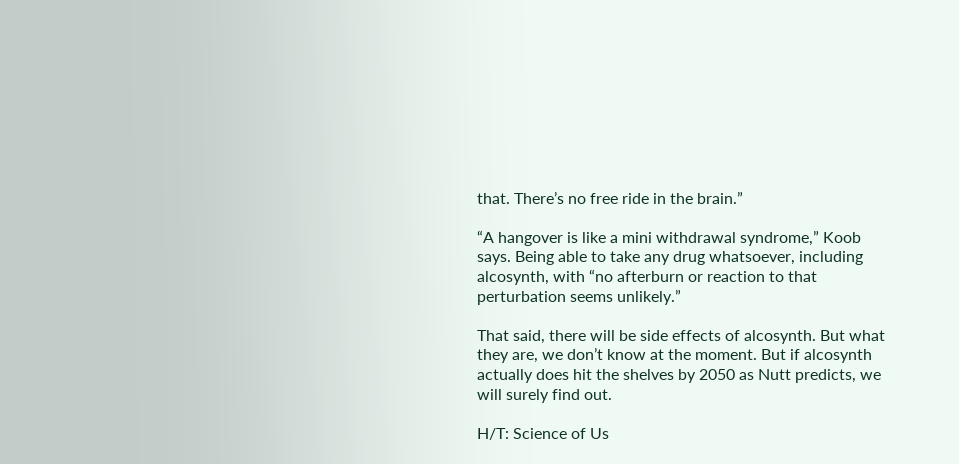that. There’s no free ride in the brain.”

“A hangover is like a mini withdrawal syndrome,” Koob says. Being able to take any drug whatsoever, including alcosynth, with “no afterburn or reaction to that perturbation seems unlikely.”

That said, there will be side effects of alcosynth. But what they are, we don’t know at the moment. But if alcosynth actually does hit the shelves by 2050 as Nutt predicts, we will surely find out.

H/T: Science of Us